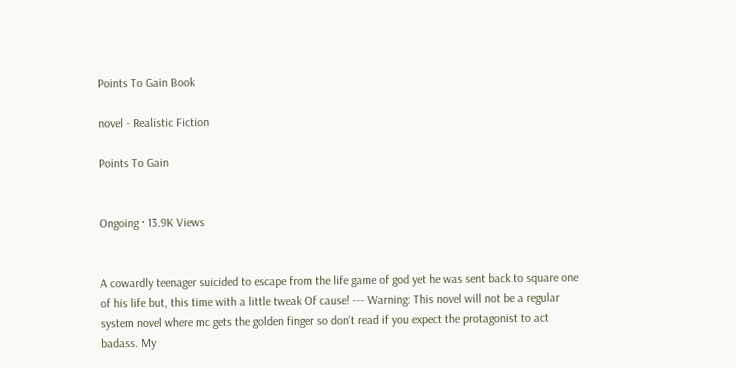Points To Gain Book

novel - Realistic Fiction

Points To Gain


Ongoing · 13.9K Views


A cowardly teenager suicided to escape from the life game of god yet he was sent back to square one of his life but, this time with a little tweak Of cause! --- Warning: This novel will not be a regular system novel where mc gets the golden finger so don't read if you expect the protagonist to act badass. My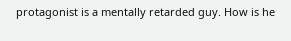protagonist is a mentally retarded guy. How is he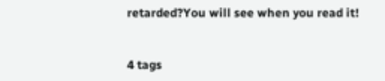retarded?You will see when you read it!


4 tags